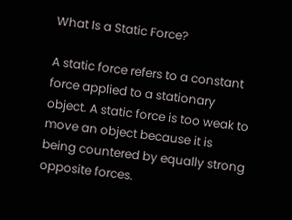What Is a Static Force?

A static force refers to a constant force applied to a stationary object. A static force is too weak to move an object because it is being countered by equally strong opposite forces.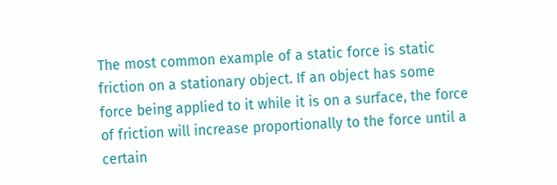The most common example of a static force is static friction on a stationary object. If an object has some force being applied to it while it is on a surface, the force of friction will increase proportionally to the force until a certain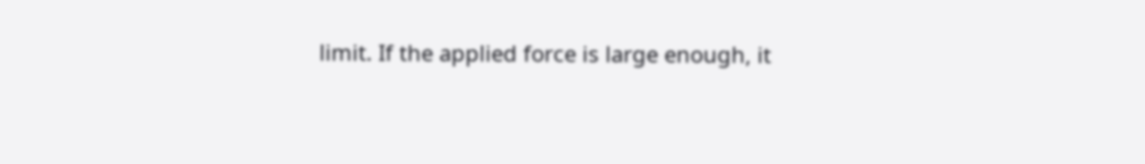limit. If the applied force is large enough, it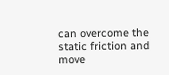can overcome the static friction and move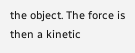the object. The force is then a kinetic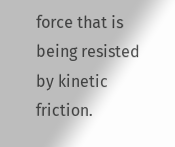force that is being resisted by kinetic friction.